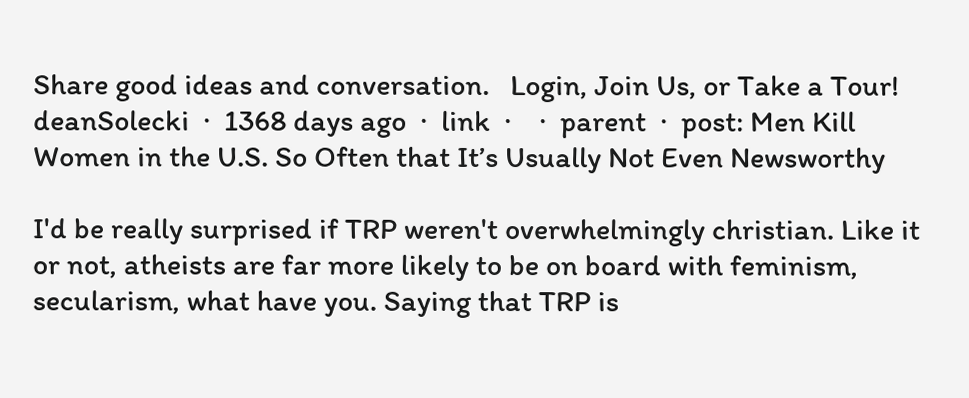Share good ideas and conversation.   Login, Join Us, or Take a Tour!
deanSolecki  ·  1368 days ago  ·  link  ·    ·  parent  ·  post: Men Kill Women in the U.S. So Often that It’s Usually Not Even Newsworthy

I'd be really surprised if TRP weren't overwhelmingly christian. Like it or not, atheists are far more likely to be on board with feminism, secularism, what have you. Saying that TRP is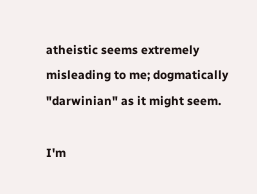atheistic seems extremely misleading to me; dogmatically "darwinian" as it might seem.

I'm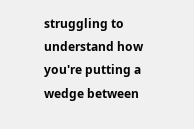struggling to understand how you're putting a wedge between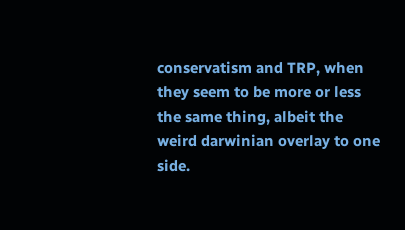conservatism and TRP, when they seem to be more or less the same thing, albeit the weird darwinian overlay to one side.